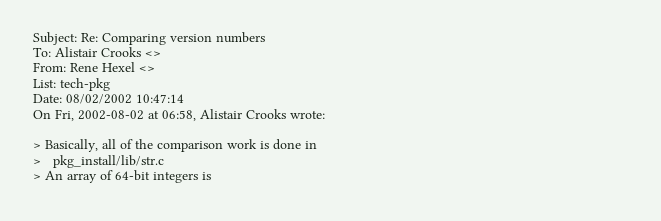Subject: Re: Comparing version numbers
To: Alistair Crooks <>
From: Rene Hexel <>
List: tech-pkg
Date: 08/02/2002 10:47:14
On Fri, 2002-08-02 at 06:58, Alistair Crooks wrote:

> Basically, all of the comparison work is done in
>   pkg_install/lib/str.c
> An array of 64-bit integers is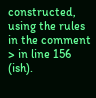constructed, using the rules in the comment
> in line 156 (ish).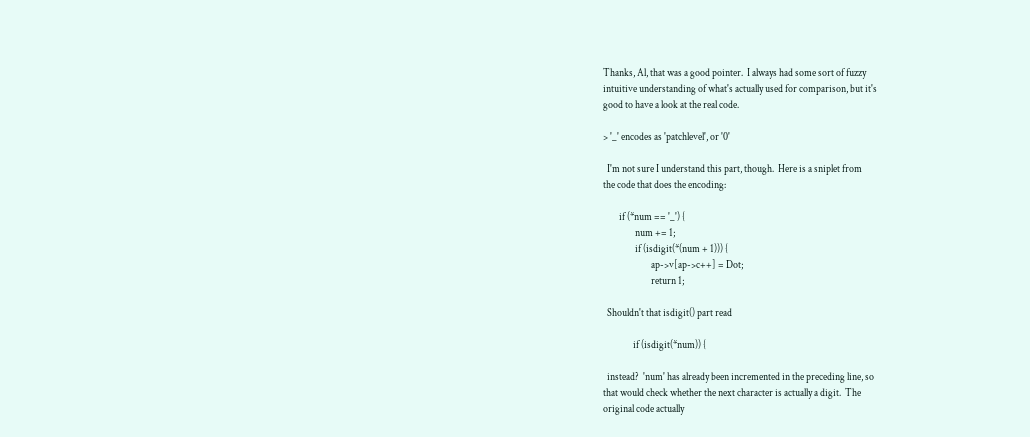Thanks, Al, that was a good pointer.  I always had some sort of fuzzy
intuitive understanding of what's actually used for comparison, but it's
good to have a look at the real code.

> '_' encodes as 'patchlevel', or '0'

  I'm not sure I understand this part, though.  Here is a sniplet from
the code that does the encoding:

        if (*num == '_') {
                num += 1;
                if (isdigit(*(num + 1))) {
                        ap->v[ap->c++] = Dot;
                        return 1;

  Shouldn't that isdigit() part read

               if (isdigit(*num)) {

  instead?  'num' has already been incremented in the preceding line, so
that would check whether the next character is actually a digit.  The
original code actually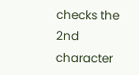checks the 2nd character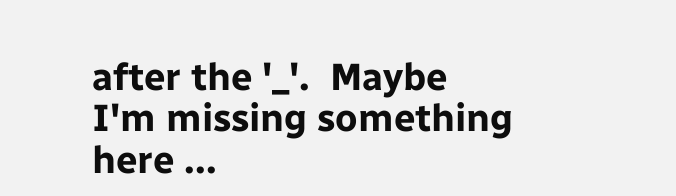after the '_'.  Maybe
I'm missing something here ...